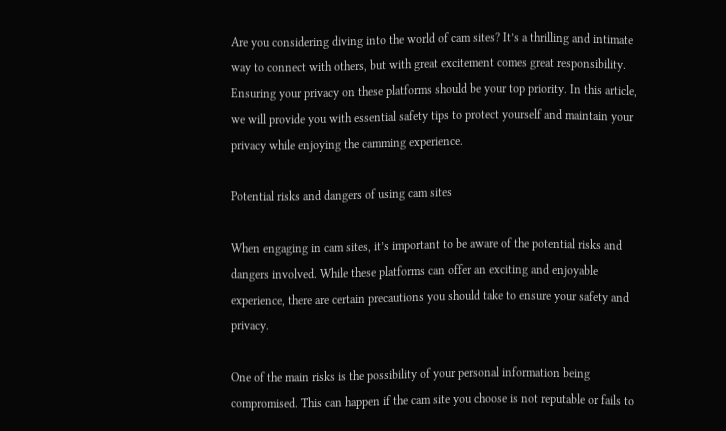Are you considering diving into the world of cam sites? It’s a thrilling and intimate way to connect with others, but with great excitement comes great responsibility. Ensuring your privacy on these platforms should be your top priority. In this article, we will provide you with essential safety tips to protect yourself and maintain your privacy while enjoying the camming experience.

Potential risks and dangers of using cam sites

When engaging in cam sites, it’s important to be aware of the potential risks and dangers involved. While these platforms can offer an exciting and enjoyable experience, there are certain precautions you should take to ensure your safety and privacy.

One of the main risks is the possibility of your personal information being compromised. This can happen if the cam site you choose is not reputable or fails to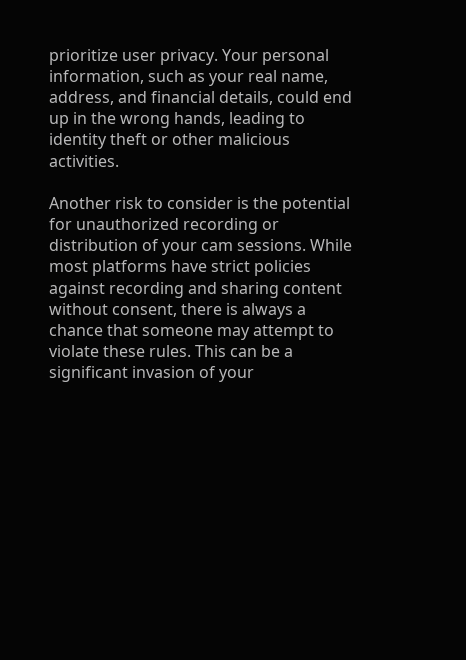prioritize user privacy. Your personal information, such as your real name, address, and financial details, could end up in the wrong hands, leading to identity theft or other malicious activities.

Another risk to consider is the potential for unauthorized recording or distribution of your cam sessions. While most platforms have strict policies against recording and sharing content without consent, there is always a chance that someone may attempt to violate these rules. This can be a significant invasion of your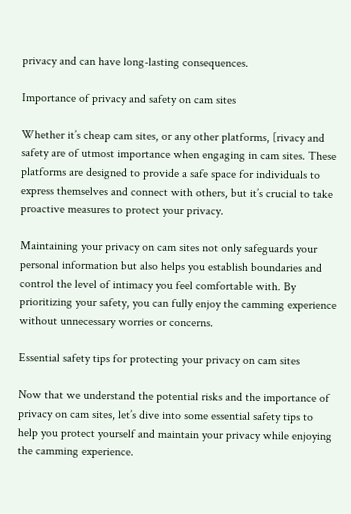privacy and can have long-lasting consequences.

Importance of privacy and safety on cam sites

Whether it’s cheap cam sites, or any other platforms, [rivacy and safety are of utmost importance when engaging in cam sites. These platforms are designed to provide a safe space for individuals to express themselves and connect with others, but it’s crucial to take proactive measures to protect your privacy.

Maintaining your privacy on cam sites not only safeguards your personal information but also helps you establish boundaries and control the level of intimacy you feel comfortable with. By prioritizing your safety, you can fully enjoy the camming experience without unnecessary worries or concerns.

Essential safety tips for protecting your privacy on cam sites

Now that we understand the potential risks and the importance of privacy on cam sites, let’s dive into some essential safety tips to help you protect yourself and maintain your privacy while enjoying the camming experience.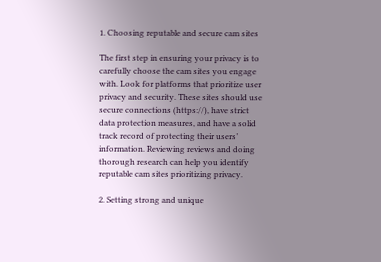1. Choosing reputable and secure cam sites

The first step in ensuring your privacy is to carefully choose the cam sites you engage with. Look for platforms that prioritize user privacy and security. These sites should use secure connections (https://), have strict data protection measures, and have a solid track record of protecting their users’ information. Reviewing reviews and doing thorough research can help you identify reputable cam sites prioritizing privacy.

2. Setting strong and unique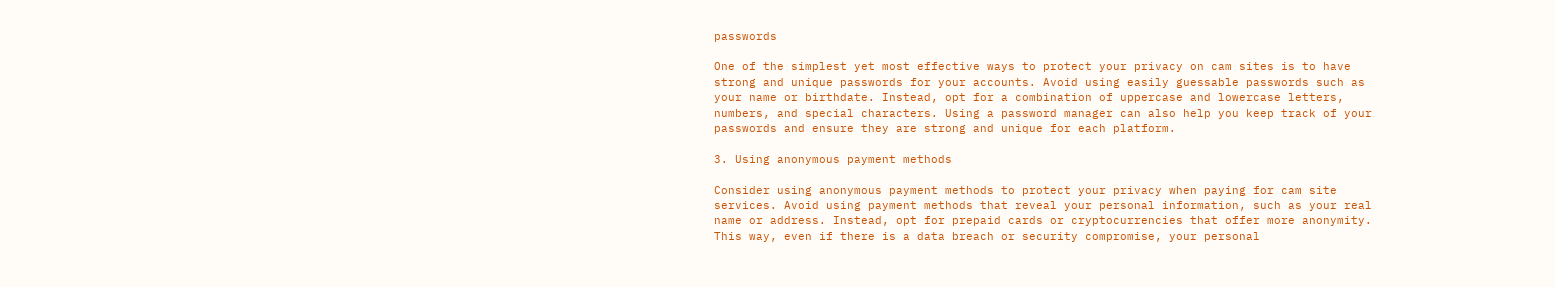passwords

One of the simplest yet most effective ways to protect your privacy on cam sites is to have strong and unique passwords for your accounts. Avoid using easily guessable passwords such as your name or birthdate. Instead, opt for a combination of uppercase and lowercase letters, numbers, and special characters. Using a password manager can also help you keep track of your passwords and ensure they are strong and unique for each platform.

3. Using anonymous payment methods

Consider using anonymous payment methods to protect your privacy when paying for cam site services. Avoid using payment methods that reveal your personal information, such as your real name or address. Instead, opt for prepaid cards or cryptocurrencies that offer more anonymity. This way, even if there is a data breach or security compromise, your personal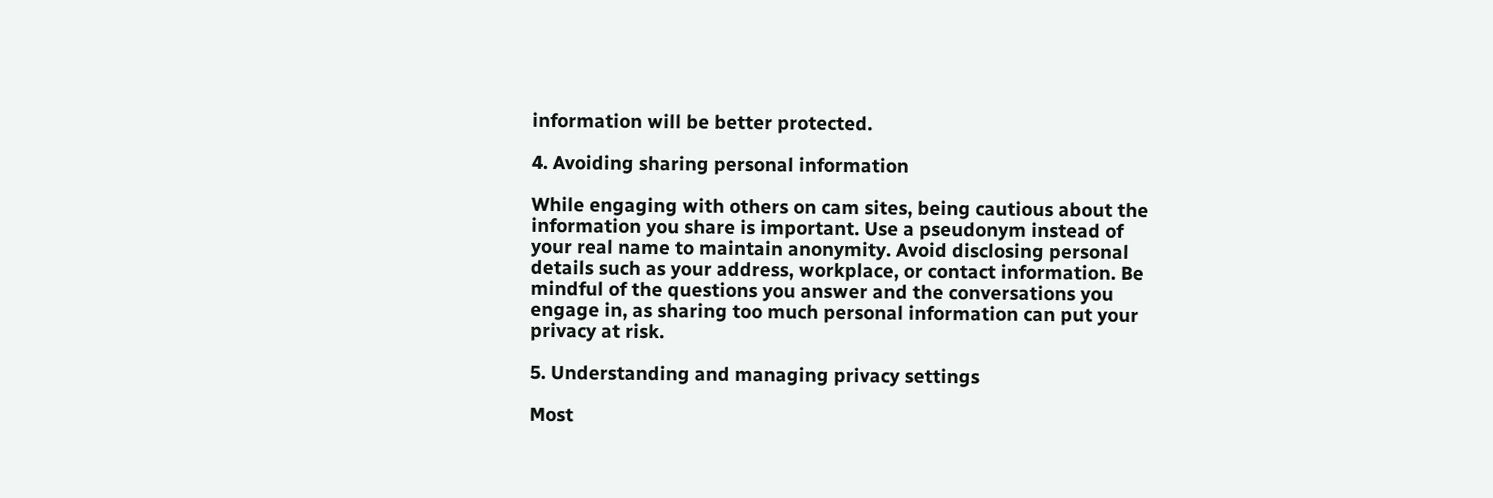information will be better protected.

4. Avoiding sharing personal information

While engaging with others on cam sites, being cautious about the information you share is important. Use a pseudonym instead of your real name to maintain anonymity. Avoid disclosing personal details such as your address, workplace, or contact information. Be mindful of the questions you answer and the conversations you engage in, as sharing too much personal information can put your privacy at risk.

5. Understanding and managing privacy settings

Most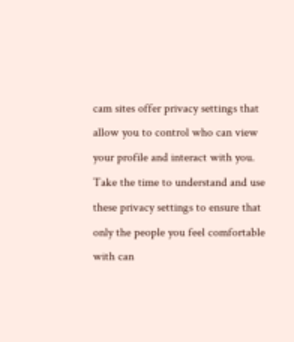cam sites offer privacy settings that allow you to control who can view your profile and interact with you. Take the time to understand and use these privacy settings to ensure that only the people you feel comfortable with can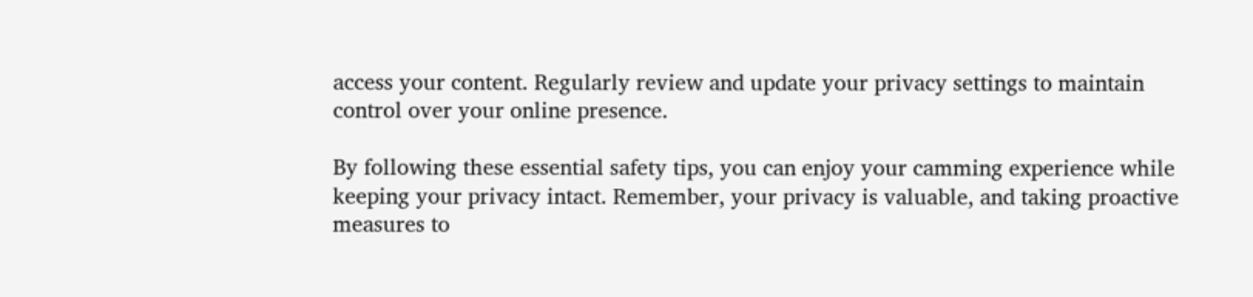access your content. Regularly review and update your privacy settings to maintain control over your online presence.

By following these essential safety tips, you can enjoy your camming experience while keeping your privacy intact. Remember, your privacy is valuable, and taking proactive measures to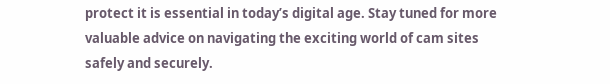protect it is essential in today’s digital age. Stay tuned for more valuable advice on navigating the exciting world of cam sites safely and securely.